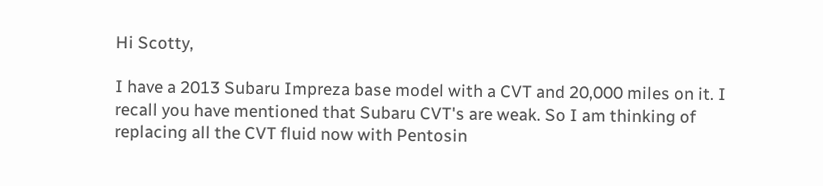Hi Scotty,

I have a 2013 Subaru Impreza base model with a CVT and 20,000 miles on it. I recall you have mentioned that Subaru CVT's are weak. So I am thinking of replacing all the CVT fluid now with Pentosin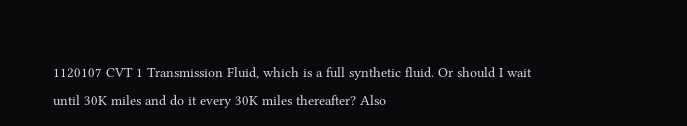1120107 CVT 1 Transmission Fluid, which is a full synthetic fluid. Or should I wait until 30K miles and do it every 30K miles thereafter? Also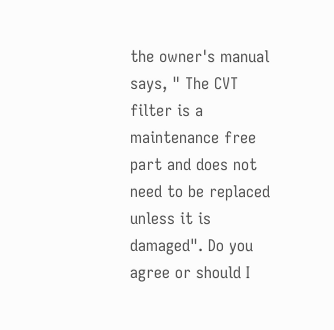the owner's manual says, " The CVT filter is a maintenance free part and does not need to be replaced unless it is damaged". Do you agree or should I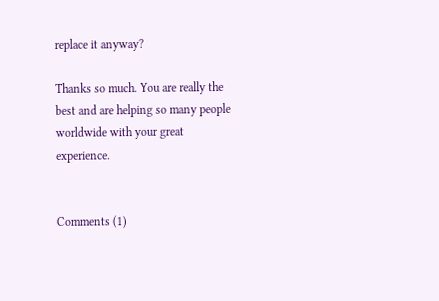replace it anyway?

Thanks so much. You are really the best and are helping so many people worldwide with your great experience.


Comments (1)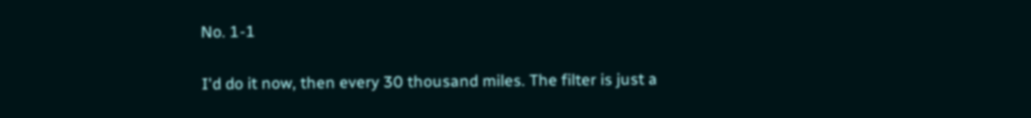No. 1-1

I'd do it now, then every 30 thousand miles. The filter is just a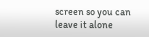screen so you can leave it alone